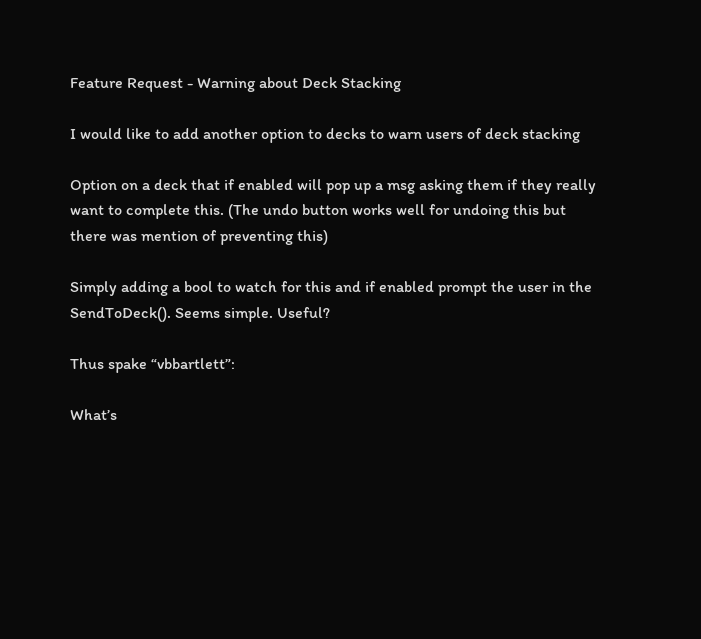Feature Request - Warning about Deck Stacking

I would like to add another option to decks to warn users of deck stacking

Option on a deck that if enabled will pop up a msg asking them if they really want to complete this. (The undo button works well for undoing this but there was mention of preventing this)

Simply adding a bool to watch for this and if enabled prompt the user in the SendToDeck(). Seems simple. Useful?

Thus spake “vbbartlett”:

What’s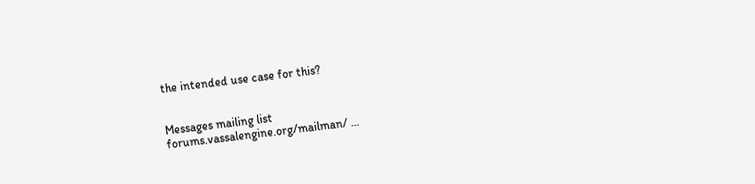the intended use case for this?


Messages mailing list
forums.vassalengine.org/mailman/ …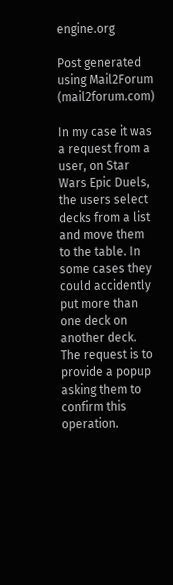engine.org

Post generated using Mail2Forum (mail2forum.com)

In my case it was a request from a user, on Star Wars Epic Duels, the users select decks from a list and move them to the table. In some cases they could accidently put more than one deck on another deck. The request is to provide a popup asking them to confirm this operation.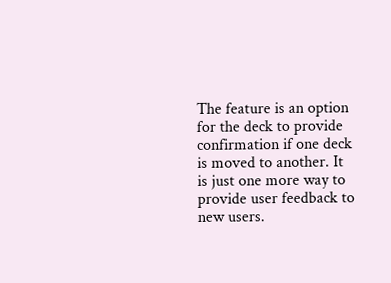The feature is an option for the deck to provide confirmation if one deck is moved to another. It is just one more way to provide user feedback to new users.